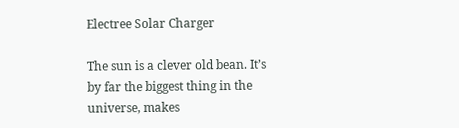Electree Solar Charger

The sun is a clever old bean. It’s by far the biggest thing in the universe, makes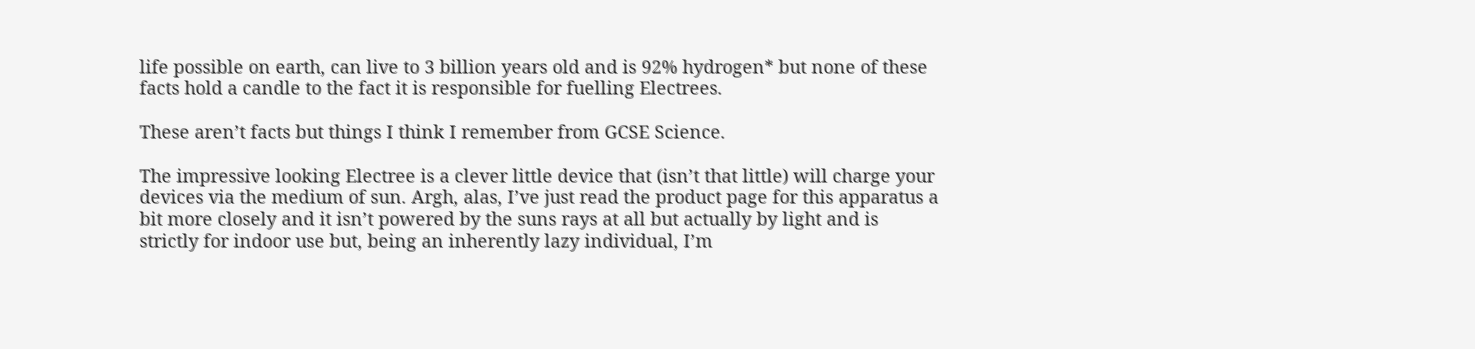life possible on earth, can live to 3 billion years old and is 92% hydrogen* but none of these facts hold a candle to the fact it is responsible for fuelling Electrees.

These aren’t facts but things I think I remember from GCSE Science.

The impressive looking Electree is a clever little device that (isn’t that little) will charge your devices via the medium of sun. Argh, alas, I’ve just read the product page for this apparatus a bit more closely and it isn’t powered by the suns rays at all but actually by light and is strictly for indoor use but, being an inherently lazy individual, I’m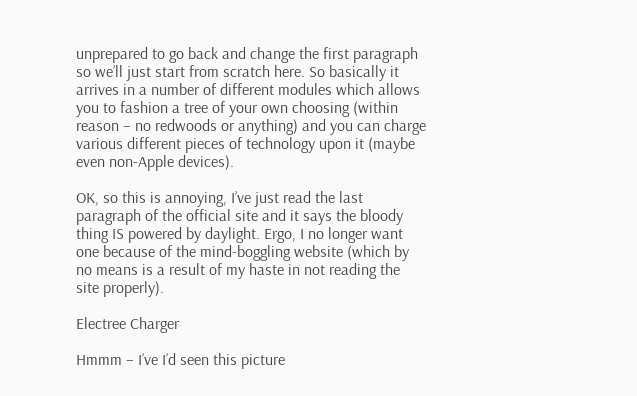unprepared to go back and change the first paragraph so we’ll just start from scratch here. So basically it arrives in a number of different modules which allows you to fashion a tree of your own choosing (within reason – no redwoods or anything) and you can charge various different pieces of technology upon it (maybe even non-Apple devices).

OK, so this is annoying, I’ve just read the last paragraph of the official site and it says the bloody thing IS powered by daylight. Ergo, I no longer want one because of the mind-boggling website (which by no means is a result of my haste in not reading the site properly).

Electree Charger

Hmmm – I’ve I’d seen this picture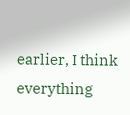earlier, I think everything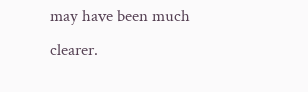may have been much clearer.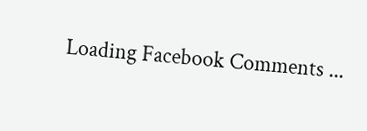Loading Facebook Comments ...